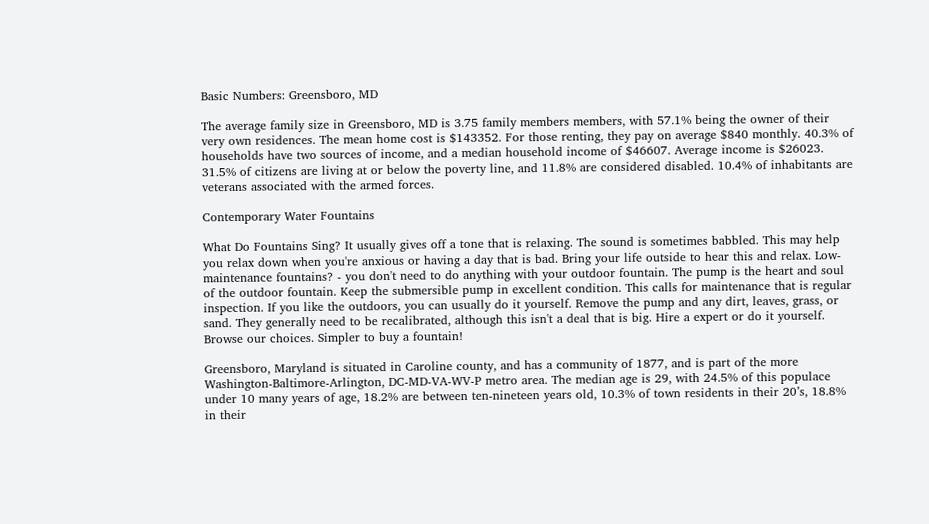Basic Numbers: Greensboro, MD

The average family size in Greensboro, MD is 3.75 family members members, with 57.1% being the owner of their very own residences. The mean home cost is $143352. For those renting, they pay on average $840 monthly. 40.3% of households have two sources of income, and a median household income of $46607. Average income is $26023. 31.5% of citizens are living at or below the poverty line, and 11.8% are considered disabled. 10.4% of inhabitants are veterans associated with the armed forces.

Contemporary Water Fountains

What Do Fountains Sing? It usually gives off a tone that is relaxing. The sound is sometimes babbled. This may help you relax down when you're anxious or having a day that is bad. Bring your life outside to hear this and relax. Low-maintenance fountains? - you don't need to do anything with your outdoor fountain. The pump is the heart and soul of the outdoor fountain. Keep the submersible pump in excellent condition. This calls for maintenance that is regular inspection. If you like the outdoors, you can usually do it yourself. Remove the pump and any dirt, leaves, grass, or sand. They generally need to be recalibrated, although this isn't a deal that is big. Hire a expert or do it yourself. Browse our choices. Simpler to buy a fountain!

Greensboro, Maryland is situated in Caroline county, and has a community of 1877, and is part of the more Washington-Baltimore-Arlington, DC-MD-VA-WV-P metro area. The median age is 29, with 24.5% of this populace under 10 many years of age, 18.2% are between ten-nineteen years old, 10.3% of town residents in their 20’s, 18.8% in their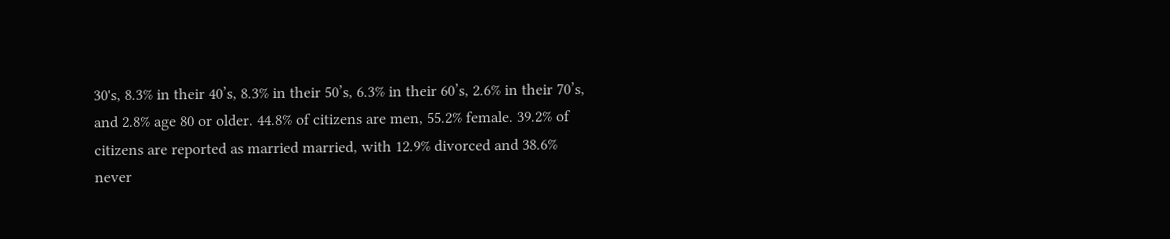30's, 8.3% in their 40’s, 8.3% in their 50’s, 6.3% in their 60’s, 2.6% in their 70’s, and 2.8% age 80 or older. 44.8% of citizens are men, 55.2% female. 39.2% of citizens are reported as married married, with 12.9% divorced and 38.6% never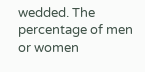wedded. The percentage of men or women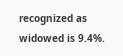recognized as widowed is 9.4%.